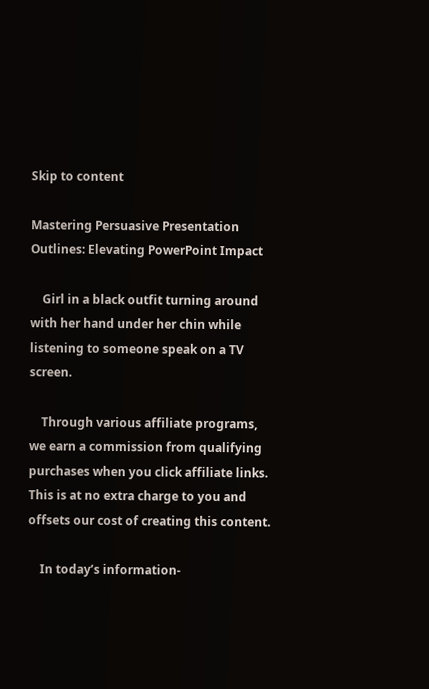Skip to content

Mastering Persuasive Presentation Outlines: Elevating PowerPoint Impact

    Girl in a black outfit turning around with her hand under her chin while listening to someone speak on a TV screen.

    Through various affiliate programs, we earn a commission from qualifying purchases when you click affiliate links. This is at no extra charge to you and offsets our cost of creating this content.

    In today’s information-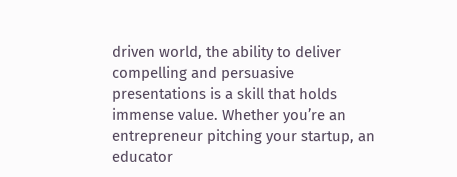driven world, the ability to deliver compelling and persuasive presentations is a skill that holds immense value. Whether you’re an entrepreneur pitching your startup, an educator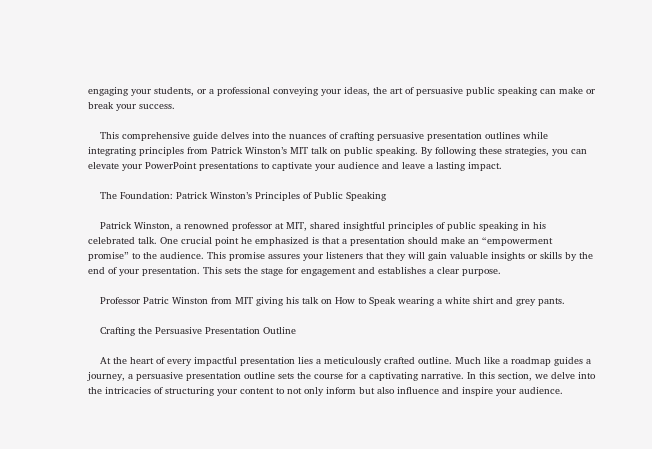engaging your students, or a professional conveying your ideas, the art of persuasive public speaking can make or break your success.

    This comprehensive guide delves into the nuances of crafting persuasive presentation outlines while integrating principles from Patrick Winston’s MIT talk on public speaking. By following these strategies, you can elevate your PowerPoint presentations to captivate your audience and leave a lasting impact.

    The Foundation: Patrick Winston’s Principles of Public Speaking

    Patrick Winston, a renowned professor at MIT, shared insightful principles of public speaking in his celebrated talk. One crucial point he emphasized is that a presentation should make an “empowerment promise” to the audience. This promise assures your listeners that they will gain valuable insights or skills by the end of your presentation. This sets the stage for engagement and establishes a clear purpose.

    Professor Patric Winston from MIT giving his talk on How to Speak wearing a white shirt and grey pants.

    Crafting the Persuasive Presentation Outline

    At the heart of every impactful presentation lies a meticulously crafted outline. Much like a roadmap guides a journey, a persuasive presentation outline sets the course for a captivating narrative. In this section, we delve into the intricacies of structuring your content to not only inform but also influence and inspire your audience.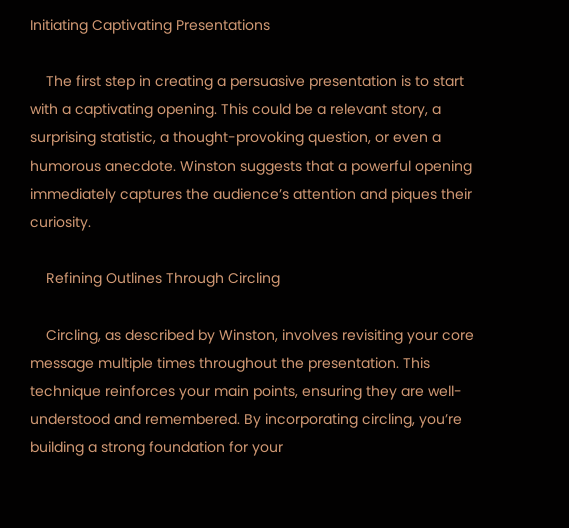Initiating Captivating Presentations

    The first step in creating a persuasive presentation is to start with a captivating opening. This could be a relevant story, a surprising statistic, a thought-provoking question, or even a humorous anecdote. Winston suggests that a powerful opening immediately captures the audience’s attention and piques their curiosity.

    Refining Outlines Through Circling

    Circling, as described by Winston, involves revisiting your core message multiple times throughout the presentation. This technique reinforces your main points, ensuring they are well-understood and remembered. By incorporating circling, you’re building a strong foundation for your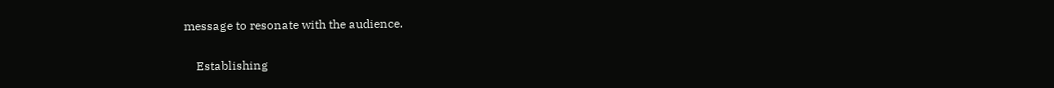message to resonate with the audience.

    Establishing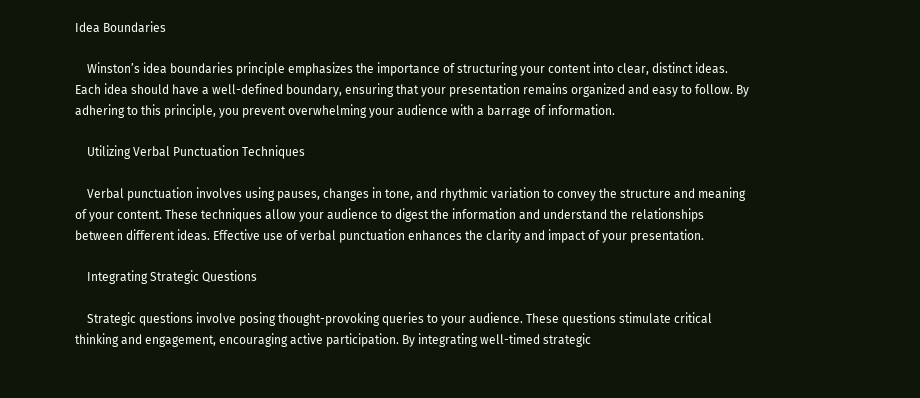Idea Boundaries

    Winston’s idea boundaries principle emphasizes the importance of structuring your content into clear, distinct ideas. Each idea should have a well-defined boundary, ensuring that your presentation remains organized and easy to follow. By adhering to this principle, you prevent overwhelming your audience with a barrage of information.

    Utilizing Verbal Punctuation Techniques

    Verbal punctuation involves using pauses, changes in tone, and rhythmic variation to convey the structure and meaning of your content. These techniques allow your audience to digest the information and understand the relationships between different ideas. Effective use of verbal punctuation enhances the clarity and impact of your presentation.

    Integrating Strategic Questions

    Strategic questions involve posing thought-provoking queries to your audience. These questions stimulate critical thinking and engagement, encouraging active participation. By integrating well-timed strategic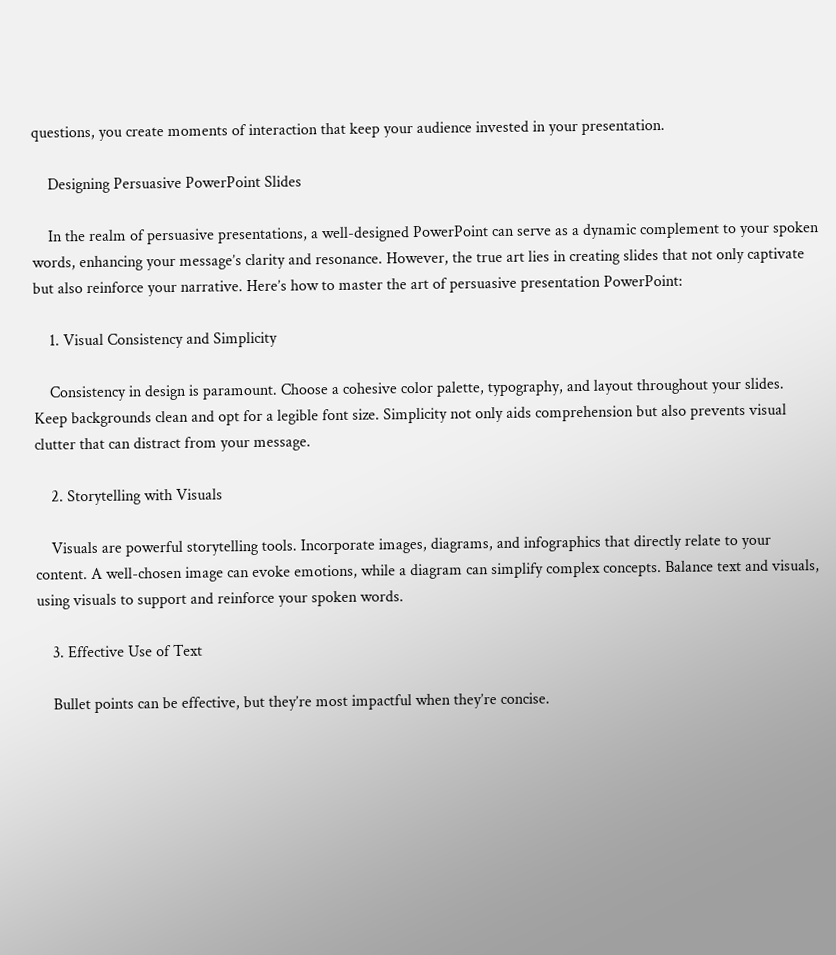questions, you create moments of interaction that keep your audience invested in your presentation.

    Designing Persuasive PowerPoint Slides

    In the realm of persuasive presentations, a well-designed PowerPoint can serve as a dynamic complement to your spoken words, enhancing your message’s clarity and resonance. However, the true art lies in creating slides that not only captivate but also reinforce your narrative. Here’s how to master the art of persuasive presentation PowerPoint:

    1. Visual Consistency and Simplicity

    Consistency in design is paramount. Choose a cohesive color palette, typography, and layout throughout your slides. Keep backgrounds clean and opt for a legible font size. Simplicity not only aids comprehension but also prevents visual clutter that can distract from your message.

    2. Storytelling with Visuals

    Visuals are powerful storytelling tools. Incorporate images, diagrams, and infographics that directly relate to your content. A well-chosen image can evoke emotions, while a diagram can simplify complex concepts. Balance text and visuals, using visuals to support and reinforce your spoken words.

    3. Effective Use of Text

    Bullet points can be effective, but they’re most impactful when they’re concise.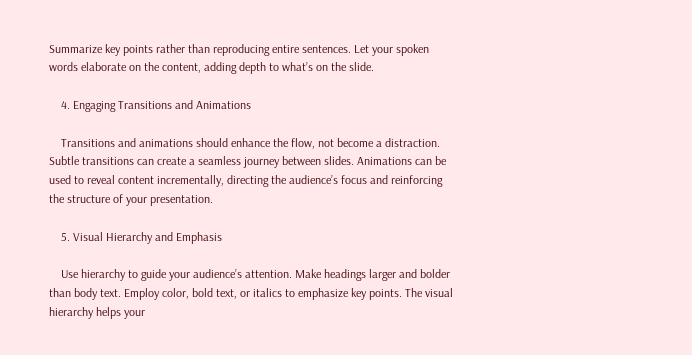Summarize key points rather than reproducing entire sentences. Let your spoken words elaborate on the content, adding depth to what’s on the slide.

    4. Engaging Transitions and Animations

    Transitions and animations should enhance the flow, not become a distraction. Subtle transitions can create a seamless journey between slides. Animations can be used to reveal content incrementally, directing the audience’s focus and reinforcing the structure of your presentation.

    5. Visual Hierarchy and Emphasis

    Use hierarchy to guide your audience’s attention. Make headings larger and bolder than body text. Employ color, bold text, or italics to emphasize key points. The visual hierarchy helps your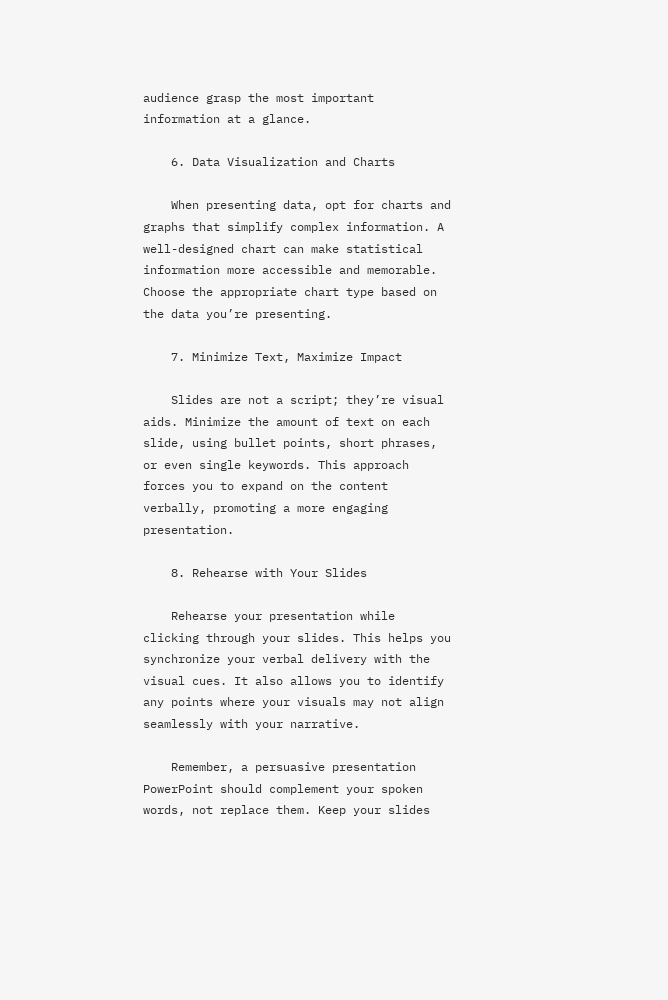audience grasp the most important information at a glance.

    6. Data Visualization and Charts

    When presenting data, opt for charts and graphs that simplify complex information. A well-designed chart can make statistical information more accessible and memorable. Choose the appropriate chart type based on the data you’re presenting.

    7. Minimize Text, Maximize Impact

    Slides are not a script; they’re visual aids. Minimize the amount of text on each slide, using bullet points, short phrases, or even single keywords. This approach forces you to expand on the content verbally, promoting a more engaging presentation.

    8. Rehearse with Your Slides

    Rehearse your presentation while clicking through your slides. This helps you synchronize your verbal delivery with the visual cues. It also allows you to identify any points where your visuals may not align seamlessly with your narrative.

    Remember, a persuasive presentation PowerPoint should complement your spoken words, not replace them. Keep your slides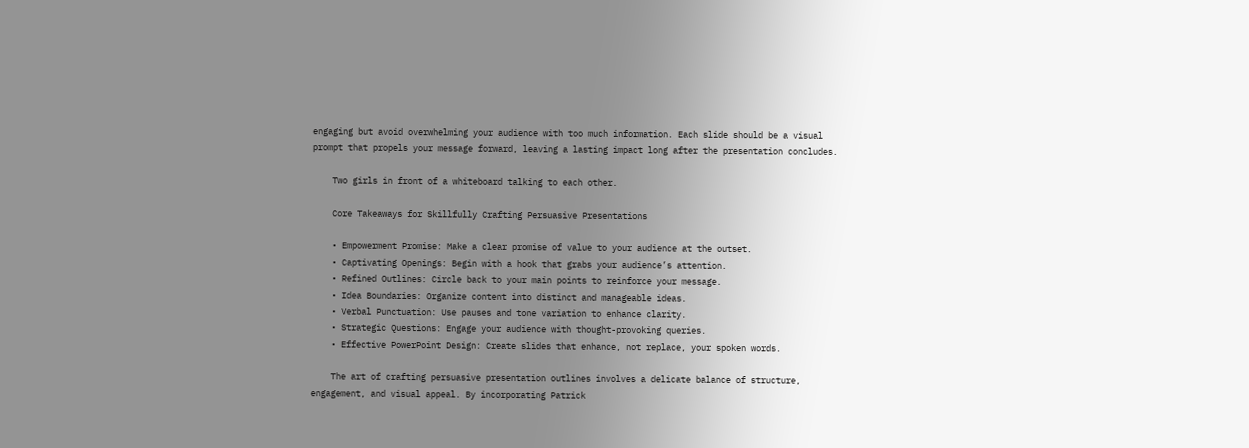engaging but avoid overwhelming your audience with too much information. Each slide should be a visual prompt that propels your message forward, leaving a lasting impact long after the presentation concludes.

    Two girls in front of a whiteboard talking to each other.

    Core Takeaways for Skillfully Crafting Persuasive Presentations

    • Empowerment Promise: Make a clear promise of value to your audience at the outset.
    • Captivating Openings: Begin with a hook that grabs your audience’s attention.
    • Refined Outlines: Circle back to your main points to reinforce your message.
    • Idea Boundaries: Organize content into distinct and manageable ideas.
    • Verbal Punctuation: Use pauses and tone variation to enhance clarity.
    • Strategic Questions: Engage your audience with thought-provoking queries.
    • Effective PowerPoint Design: Create slides that enhance, not replace, your spoken words.

    The art of crafting persuasive presentation outlines involves a delicate balance of structure, engagement, and visual appeal. By incorporating Patrick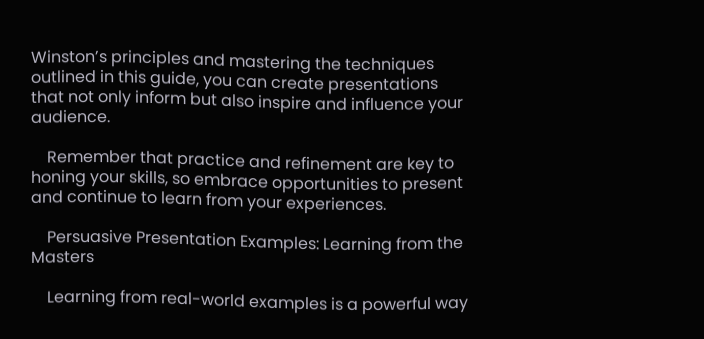Winston’s principles and mastering the techniques outlined in this guide, you can create presentations that not only inform but also inspire and influence your audience.

    Remember that practice and refinement are key to honing your skills, so embrace opportunities to present and continue to learn from your experiences.

    Persuasive Presentation Examples: Learning from the Masters

    Learning from real-world examples is a powerful way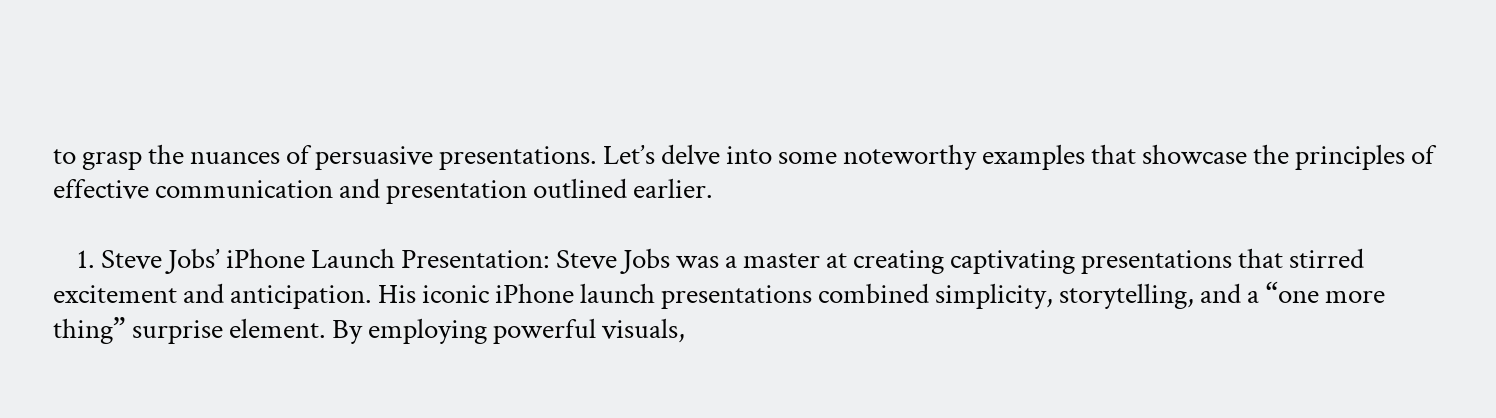to grasp the nuances of persuasive presentations. Let’s delve into some noteworthy examples that showcase the principles of effective communication and presentation outlined earlier.

    1. Steve Jobs’ iPhone Launch Presentation: Steve Jobs was a master at creating captivating presentations that stirred excitement and anticipation. His iconic iPhone launch presentations combined simplicity, storytelling, and a “one more thing” surprise element. By employing powerful visuals,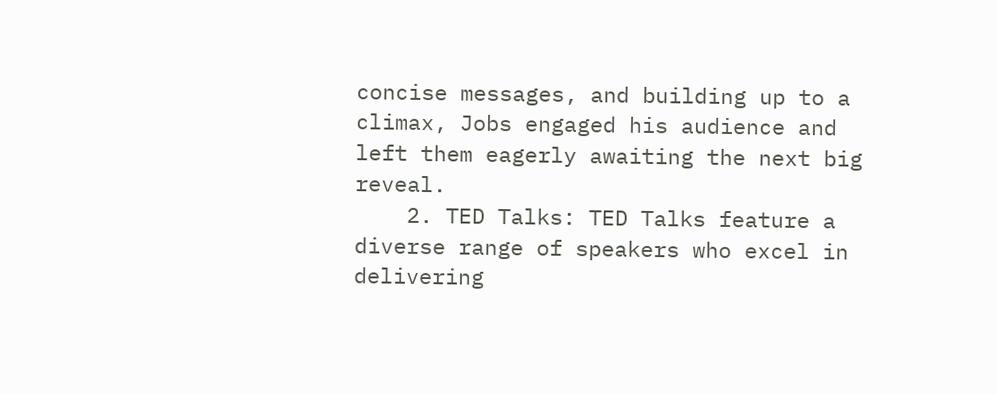concise messages, and building up to a climax, Jobs engaged his audience and left them eagerly awaiting the next big reveal.
    2. TED Talks: TED Talks feature a diverse range of speakers who excel in delivering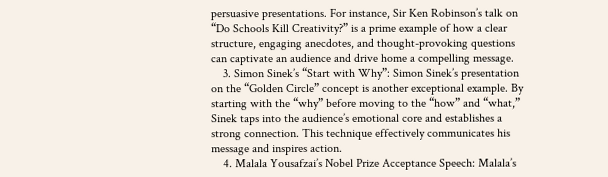persuasive presentations. For instance, Sir Ken Robinson’s talk on “Do Schools Kill Creativity?” is a prime example of how a clear structure, engaging anecdotes, and thought-provoking questions can captivate an audience and drive home a compelling message.
    3. Simon Sinek’s “Start with Why”: Simon Sinek’s presentation on the “Golden Circle” concept is another exceptional example. By starting with the “why” before moving to the “how” and “what,” Sinek taps into the audience’s emotional core and establishes a strong connection. This technique effectively communicates his message and inspires action.
    4. Malala Yousafzai’s Nobel Prize Acceptance Speech: Malala’s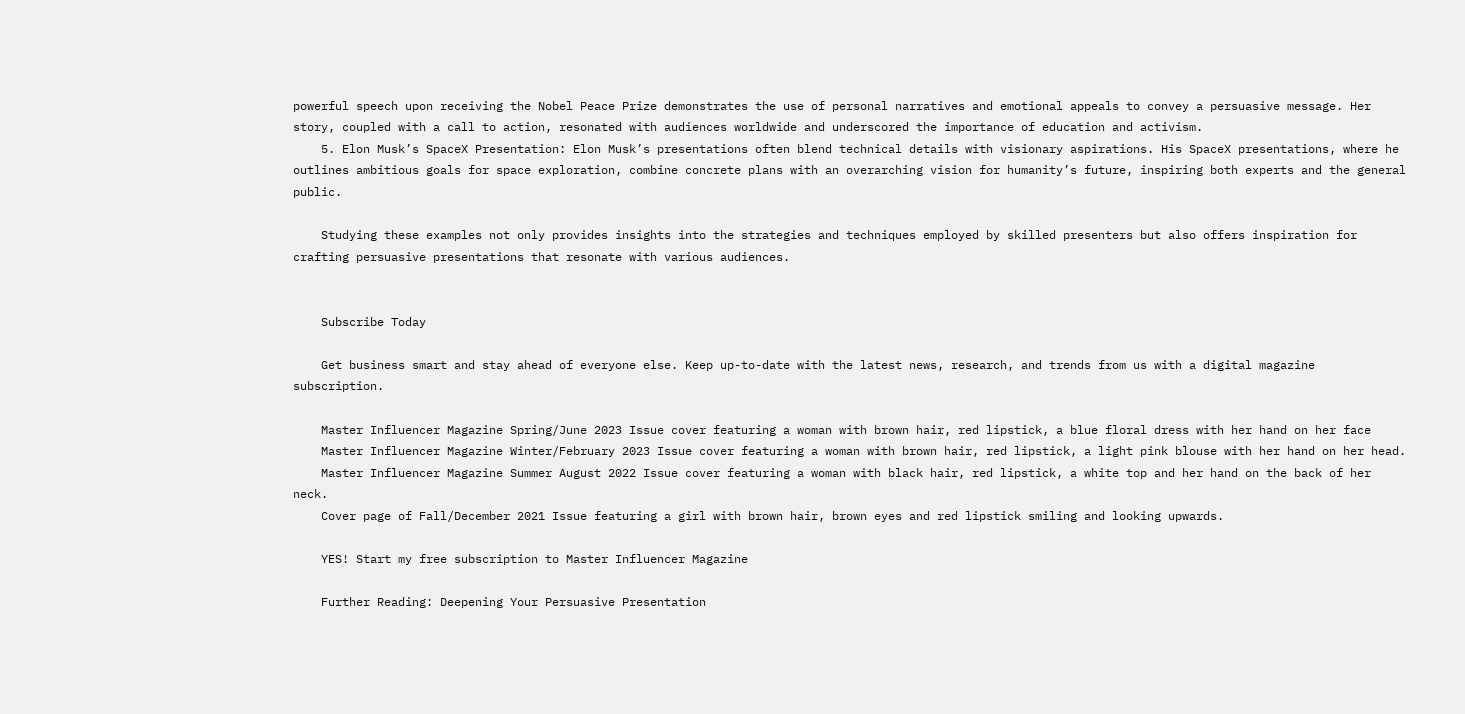powerful speech upon receiving the Nobel Peace Prize demonstrates the use of personal narratives and emotional appeals to convey a persuasive message. Her story, coupled with a call to action, resonated with audiences worldwide and underscored the importance of education and activism.
    5. Elon Musk’s SpaceX Presentation: Elon Musk’s presentations often blend technical details with visionary aspirations. His SpaceX presentations, where he outlines ambitious goals for space exploration, combine concrete plans with an overarching vision for humanity’s future, inspiring both experts and the general public.

    Studying these examples not only provides insights into the strategies and techniques employed by skilled presenters but also offers inspiration for crafting persuasive presentations that resonate with various audiences.


    Subscribe Today

    Get business smart and stay ahead of everyone else. Keep up-to-date with the latest news, research, and trends from us with a digital magazine subscription.

    Master Influencer Magazine Spring/June 2023 Issue cover featuring a woman with brown hair, red lipstick, a blue floral dress with her hand on her face
    Master Influencer Magazine Winter/February 2023 Issue cover featuring a woman with brown hair, red lipstick, a light pink blouse with her hand on her head.
    Master Influencer Magazine Summer August 2022 Issue cover featuring a woman with black hair, red lipstick, a white top and her hand on the back of her neck.
    Cover page of Fall/December 2021 Issue featuring a girl with brown hair, brown eyes and red lipstick smiling and looking upwards.

    YES! Start my free subscription to Master Influencer Magazine

    Further Reading: Deepening Your Persuasive Presentation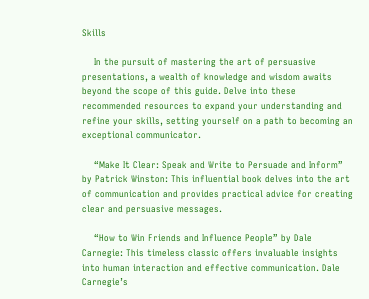Skills

    In the pursuit of mastering the art of persuasive presentations, a wealth of knowledge and wisdom awaits beyond the scope of this guide. Delve into these recommended resources to expand your understanding and refine your skills, setting yourself on a path to becoming an exceptional communicator.

    “Make It Clear: Speak and Write to Persuade and Inform” by Patrick Winston: This influential book delves into the art of communication and provides practical advice for creating clear and persuasive messages.

    “How to Win Friends and Influence People” by Dale Carnegie: This timeless classic offers invaluable insights into human interaction and effective communication. Dale Carnegie’s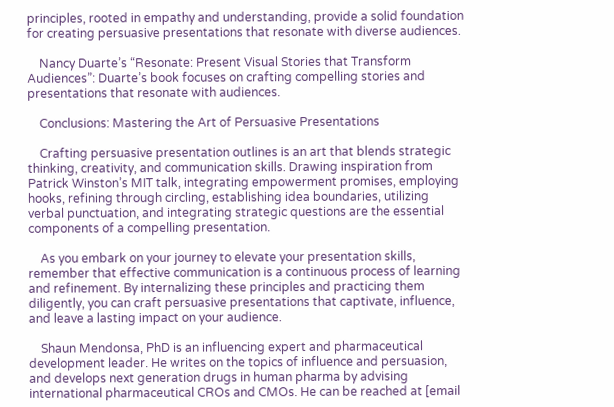principles, rooted in empathy and understanding, provide a solid foundation for creating persuasive presentations that resonate with diverse audiences.

    Nancy Duarte’s “Resonate: Present Visual Stories that Transform Audiences”: Duarte’s book focuses on crafting compelling stories and presentations that resonate with audiences.

    Conclusions: Mastering the Art of Persuasive Presentations

    Crafting persuasive presentation outlines is an art that blends strategic thinking, creativity, and communication skills. Drawing inspiration from Patrick Winston’s MIT talk, integrating empowerment promises, employing hooks, refining through circling, establishing idea boundaries, utilizing verbal punctuation, and integrating strategic questions are the essential components of a compelling presentation.

    As you embark on your journey to elevate your presentation skills, remember that effective communication is a continuous process of learning and refinement. By internalizing these principles and practicing them diligently, you can craft persuasive presentations that captivate, influence, and leave a lasting impact on your audience.

    Shaun Mendonsa, PhD is an influencing expert and pharmaceutical development leader. He writes on the topics of influence and persuasion, and develops next generation drugs in human pharma by advising international pharmaceutical CROs and CMOs. He can be reached at [email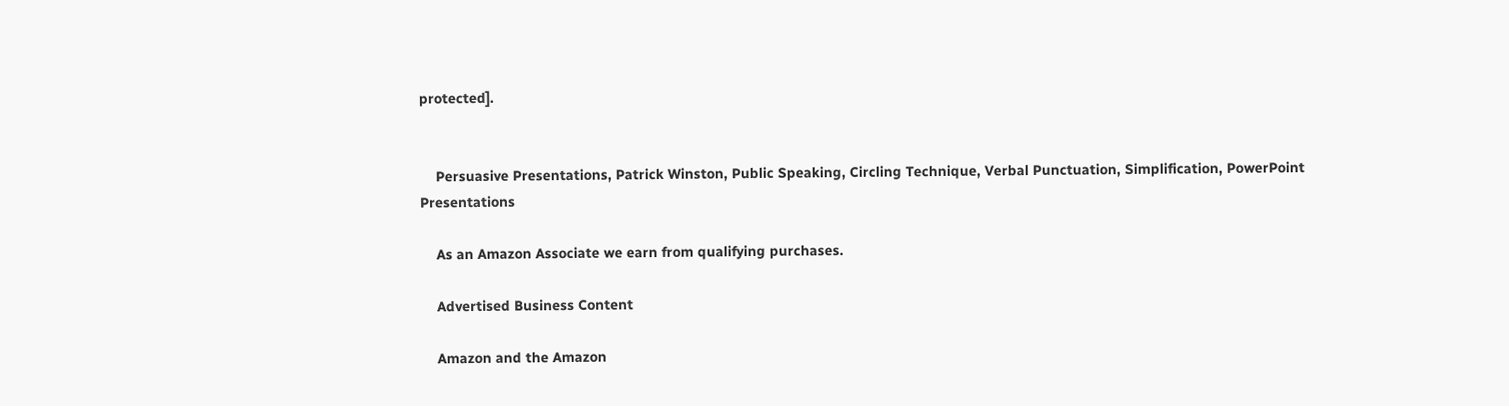protected].


    Persuasive Presentations, Patrick Winston, Public Speaking, Circling Technique, Verbal Punctuation, Simplification, PowerPoint Presentations

    As an Amazon Associate we earn from qualifying purchases.

    Advertised Business Content

    Amazon and the Amazon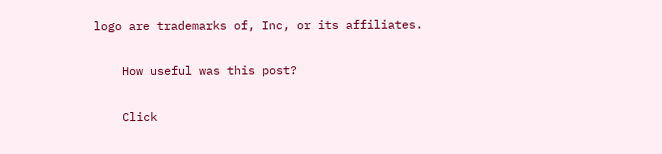logo are trademarks of, Inc, or its affiliates.

    How useful was this post?

    Click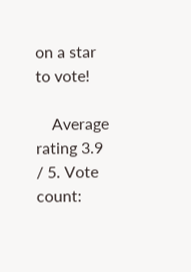on a star to vote!

    Average rating 3.9 / 5. Vote count: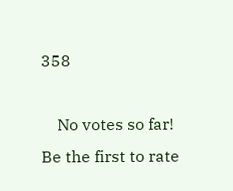358

    No votes so far! Be the first to rate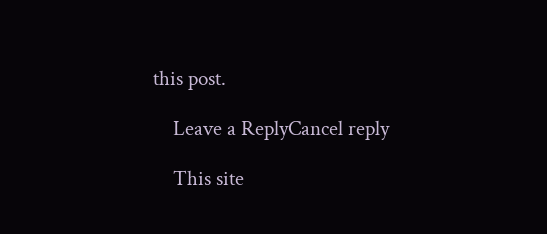this post.

    Leave a ReplyCancel reply

    This site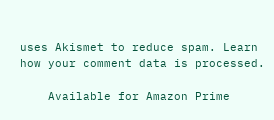uses Akismet to reduce spam. Learn how your comment data is processed.

    Available for Amazon Prime